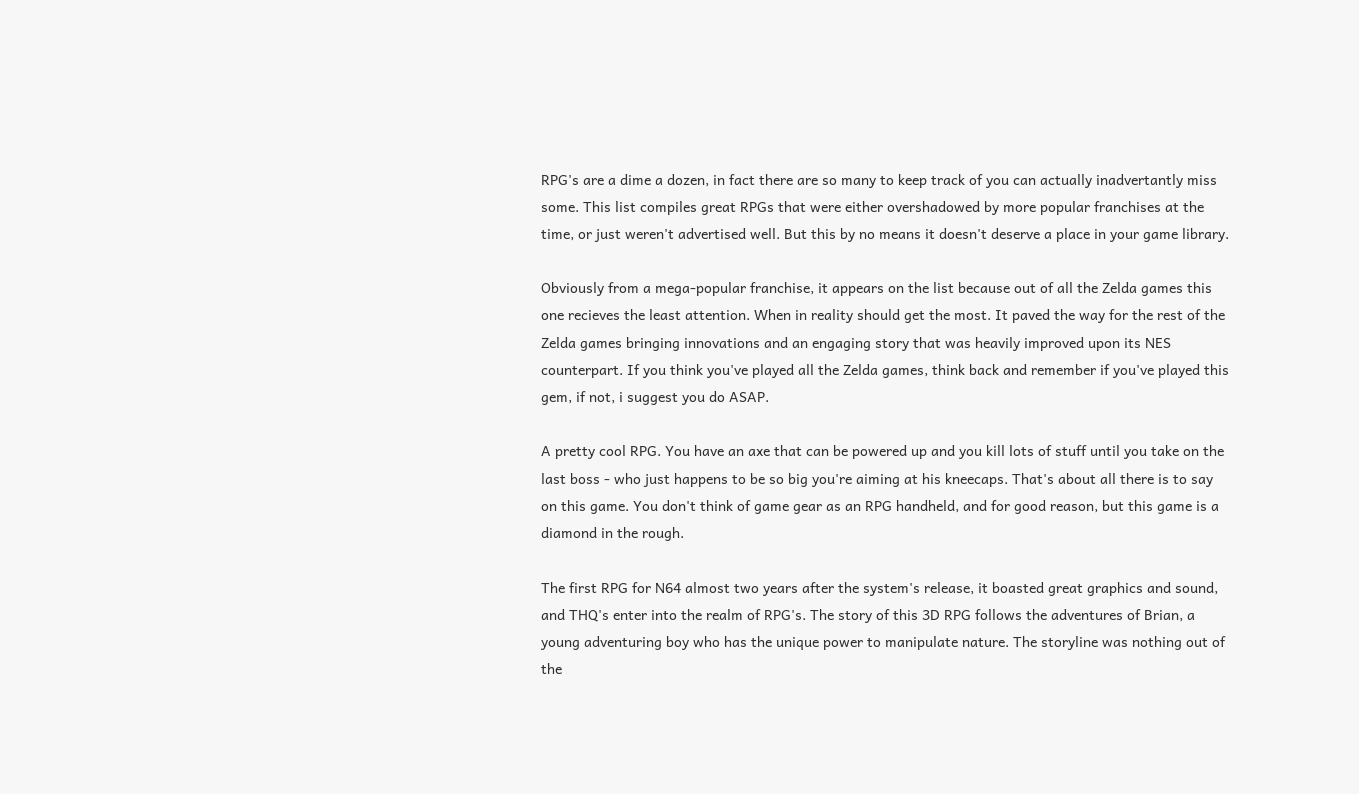RPG's are a dime a dozen, in fact there are so many to keep track of you can actually inadvertantly miss some. This list compiles great RPGs that were either overshadowed by more popular franchises at the time, or just weren't advertised well. But this by no means it doesn't deserve a place in your game library.

Obviously from a mega-popular franchise, it appears on the list because out of all the Zelda games this one recieves the least attention. When in reality should get the most. It paved the way for the rest of the Zelda games bringing innovations and an engaging story that was heavily improved upon its NES counterpart. If you think you've played all the Zelda games, think back and remember if you've played this gem, if not, i suggest you do ASAP.

A pretty cool RPG. You have an axe that can be powered up and you kill lots of stuff until you take on the last boss - who just happens to be so big you're aiming at his kneecaps. That's about all there is to say on this game. You don't think of game gear as an RPG handheld, and for good reason, but this game is a diamond in the rough.

The first RPG for N64 almost two years after the system's release, it boasted great graphics and sound, and THQ's enter into the realm of RPG's. The story of this 3D RPG follows the adventures of Brian, a young adventuring boy who has the unique power to manipulate nature. The storyline was nothing out of the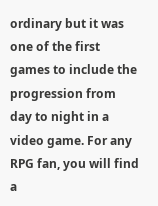ordinary but it was one of the first games to include the progression from day to night in a video game. For any RPG fan, you will find a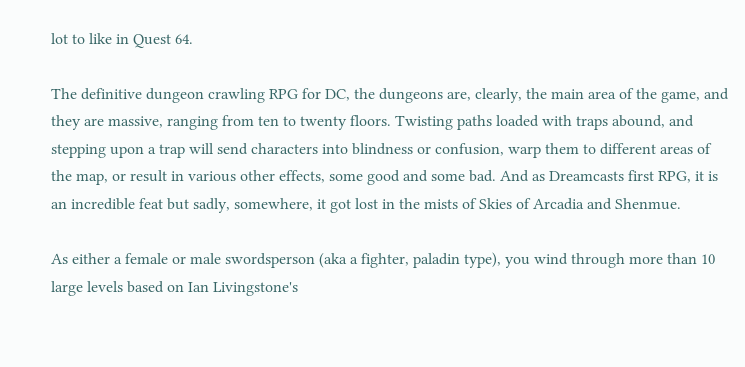lot to like in Quest 64.

The definitive dungeon crawling RPG for DC, the dungeons are, clearly, the main area of the game, and they are massive, ranging from ten to twenty floors. Twisting paths loaded with traps abound, and stepping upon a trap will send characters into blindness or confusion, warp them to different areas of the map, or result in various other effects, some good and some bad. And as Dreamcasts first RPG, it is an incredible feat but sadly, somewhere, it got lost in the mists of Skies of Arcadia and Shenmue.

As either a female or male swordsperson (aka a fighter, paladin type), you wind through more than 10 large levels based on Ian Livingstone's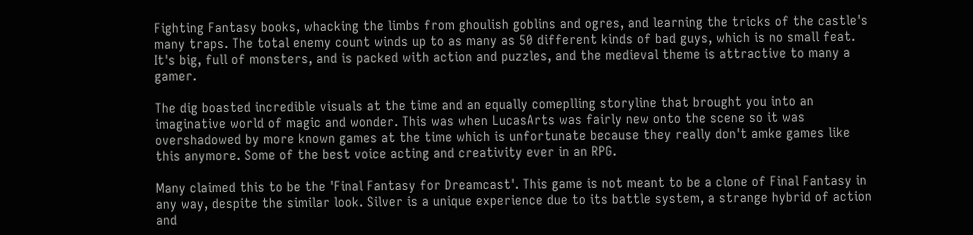Fighting Fantasy books, whacking the limbs from ghoulish goblins and ogres, and learning the tricks of the castle's many traps. The total enemy count winds up to as many as 50 different kinds of bad guys, which is no small feat. It's big, full of monsters, and is packed with action and puzzles, and the medieval theme is attractive to many a gamer.

The dig boasted incredible visuals at the time and an equally comeplling storyline that brought you into an imaginative world of magic and wonder. This was when LucasArts was fairly new onto the scene so it was overshadowed by more known games at the time which is unfortunate because they really don't amke games like this anymore. Some of the best voice acting and creativity ever in an RPG.

Many claimed this to be the 'Final Fantasy for Dreamcast'. This game is not meant to be a clone of Final Fantasy in any way, despite the similar look. Silver is a unique experience due to its battle system, a strange hybrid of action and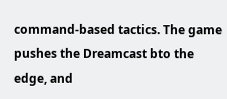command-based tactics. The game pushes the Dreamcast bto the edge, and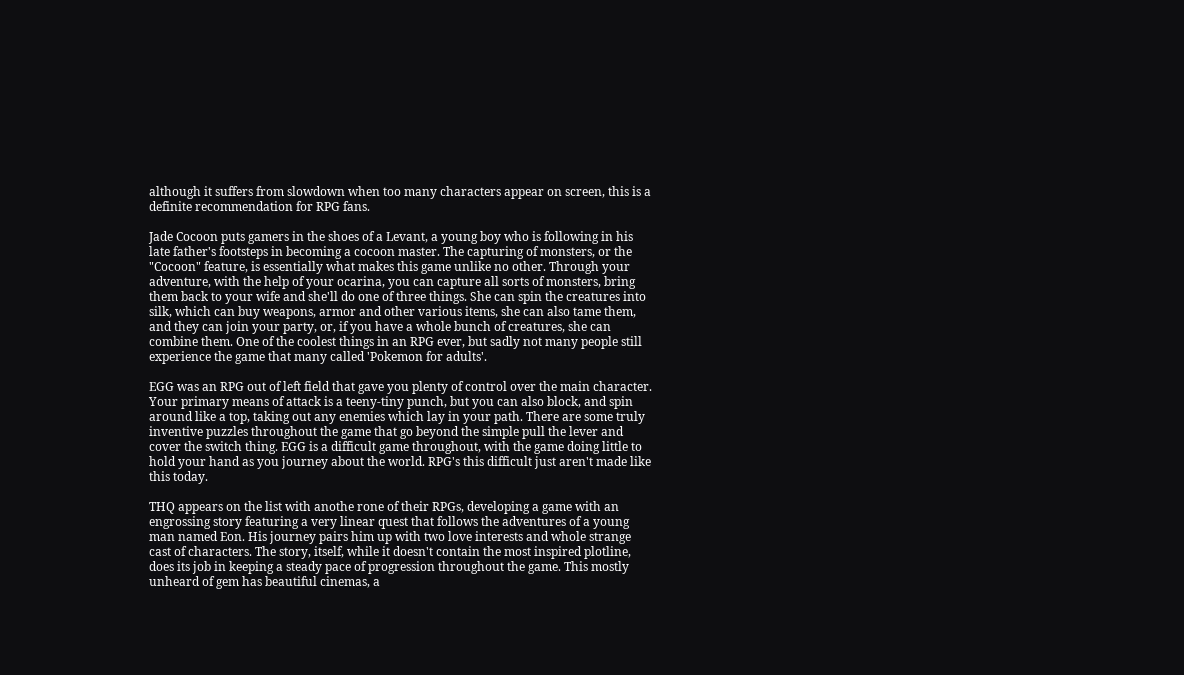although it suffers from slowdown when too many characters appear on screen, this is a definite recommendation for RPG fans.

Jade Cocoon puts gamers in the shoes of a Levant, a young boy who is following in his late father's footsteps in becoming a cocoon master. The capturing of monsters, or the "Cocoon" feature, is essentially what makes this game unlike no other. Through your adventure, with the help of your ocarina, you can capture all sorts of monsters, bring them back to your wife and she'll do one of three things. She can spin the creatures into silk, which can buy weapons, armor and other various items, she can also tame them, and they can join your party, or, if you have a whole bunch of creatures, she can combine them. One of the coolest things in an RPG ever, but sadly not many people still experience the game that many called 'Pokemon for adults'.

EGG was an RPG out of left field that gave you plenty of control over the main character. Your primary means of attack is a teeny-tiny punch, but you can also block, and spin around like a top, taking out any enemies which lay in your path. There are some truly inventive puzzles throughout the game that go beyond the simple pull the lever and cover the switch thing. EGG is a difficult game throughout, with the game doing little to hold your hand as you journey about the world. RPG's this difficult just aren't made like this today.

THQ appears on the list with anothe rone of their RPGs, developing a game with an engrossing story featuring a very linear quest that follows the adventures of a young man named Eon. His journey pairs him up with two love interests and whole strange cast of characters. The story, itself, while it doesn't contain the most inspired plotline, does its job in keeping a steady pace of progression throughout the game. This mostly unheard of gem has beautiful cinemas, a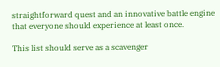straightforward quest and an innovative battle engine that everyone should experience at least once.

This list should serve as a scavenger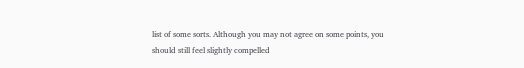list of some sorts. Although you may not agree on some points, you should still feel slightly compelled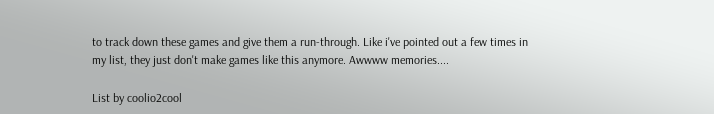to track down these games and give them a run-through. Like i've pointed out a few times in my list, they just don't make games like this anymore. Awwww memories....

List by coolio2cool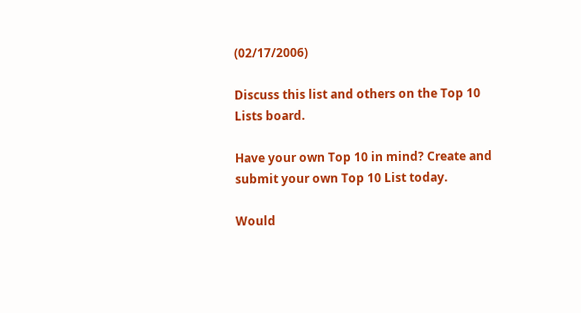(02/17/2006)

Discuss this list and others on the Top 10 Lists board.

Have your own Top 10 in mind? Create and submit your own Top 10 List today.

Would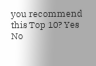you recommend this Top 10? Yes No